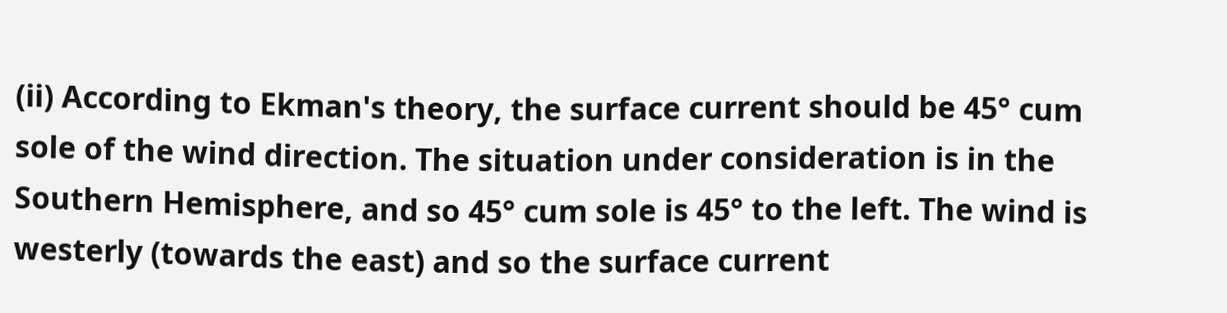(ii) According to Ekman's theory, the surface current should be 45° cum sole of the wind direction. The situation under consideration is in the Southern Hemisphere, and so 45° cum sole is 45° to the left. The wind is westerly (towards the east) and so the surface current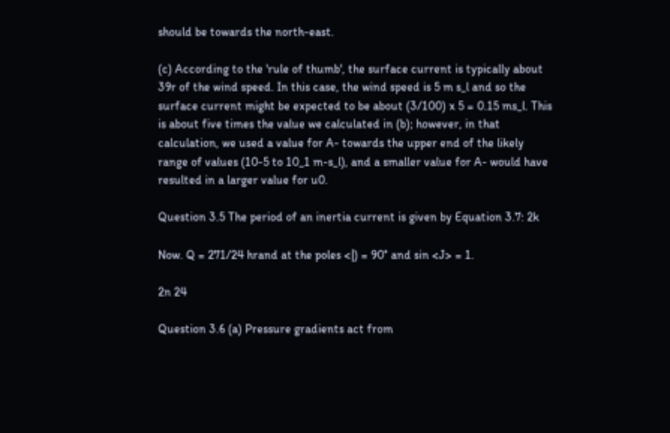should be towards the north-east.

(c) According to the 'rule of thumb', the surface current is typically about 39r of the wind speed. In this case, the wind speed is 5 m s_l and so the surface current might be expected to be about (3/100) x 5 = 0.15 ms_l. This is about five times the value we calculated in (b); however, in that calculation, we used a value for A- towards the upper end of the likely range of values (10-5 to 10_1 m-s_l), and a smaller value for A- would have resulted in a larger value for u0.

Question 3.5 The period of an inertia current is given by Equation 3.7: 2k

Now. Q = 271/24 hrand at the poles <|) = 90° and sin <J> = 1.

2n 24

Question 3.6 (a) Pressure gradients act from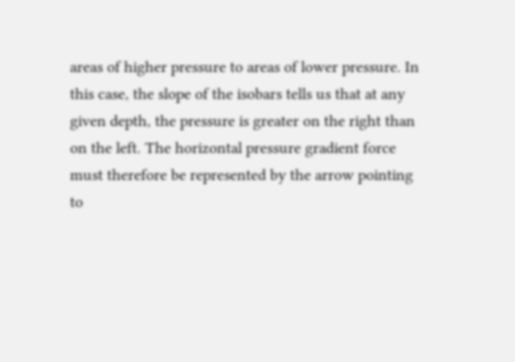areas of higher pressure to areas of lower pressure. In this case, the slope of the isobars tells us that at any given depth, the pressure is greater on the right than on the left. The horizontal pressure gradient force must therefore be represented by the arrow pointing to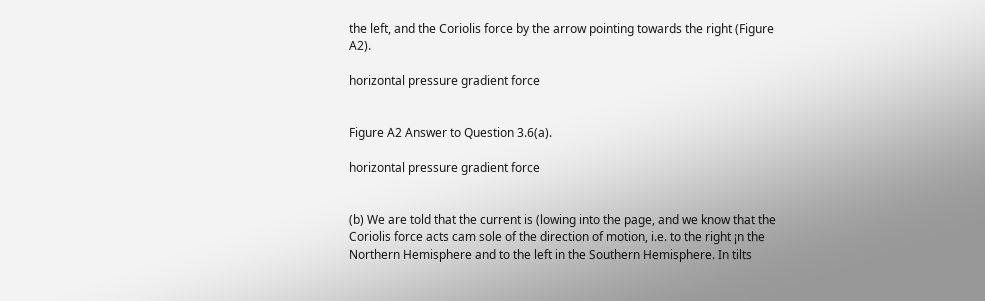the left, and the Coriolis force by the arrow pointing towards the right (Figure A2).

horizontal pressure gradient force


Figure A2 Answer to Question 3.6(a).

horizontal pressure gradient force


(b) We are told that the current is (lowing into the page, and we know that the Coriolis force acts cam sole of the direction of motion, i.e. to the right ¡n the Northern Hemisphere and to the left in the Southern Hemisphere. In tilts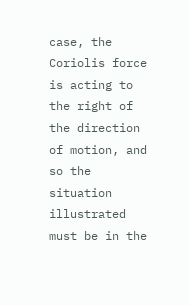case, the Coriolis force is acting to the right of the direction of motion, and so the situation illustrated must be in the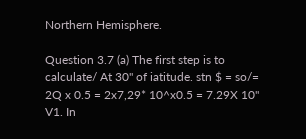Northern Hemisphere.

Question 3.7 (a) The first step is to calculate/ At 30" of iatitude. stn $ = so/= 2Q x 0.5 = 2x7,29* 10^x0.5 = 7.29X 10" V1. In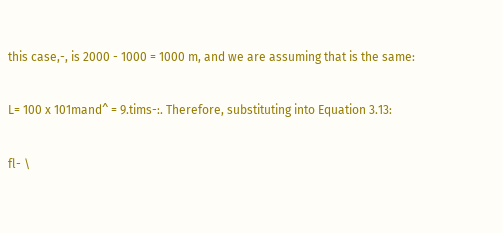this case,-, is 2000 - 1000 = 1000 m, and we are assuming that is the same:

L= 100 x 101mand^ = 9.tims-:. Therefore, substituting into Equation 3.13:

fl- \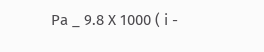Pa _ 9.8 X 1000 ( i -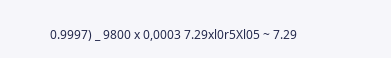0.9997) _ 9800 x 0,0003 7.29xl0r5Xl05 ~ 7.29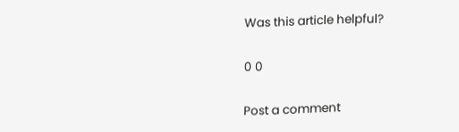Was this article helpful?

0 0

Post a comment